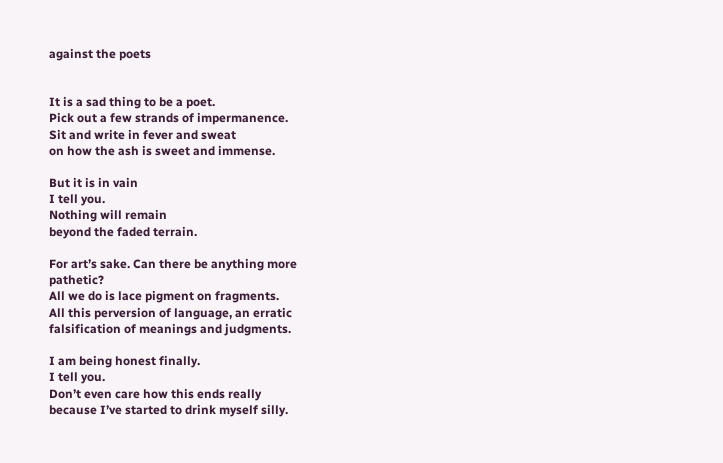against the poets


It is a sad thing to be a poet.
Pick out a few strands of impermanence.
Sit and write in fever and sweat
on how the ash is sweet and immense.

But it is in vain
I tell you.
Nothing will remain
beyond the faded terrain.

For art’s sake. Can there be anything more pathetic?
All we do is lace pigment on fragments.
All this perversion of language, an erratic
falsification of meanings and judgments.

I am being honest finally.
I tell you.
Don’t even care how this ends really
because I’ve started to drink myself silly.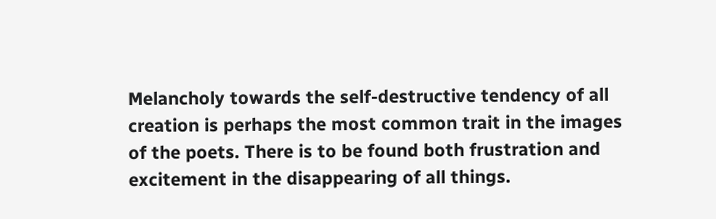Melancholy towards the self-destructive tendency of all creation is perhaps the most common trait in the images of the poets. There is to be found both frustration and excitement in the disappearing of all things.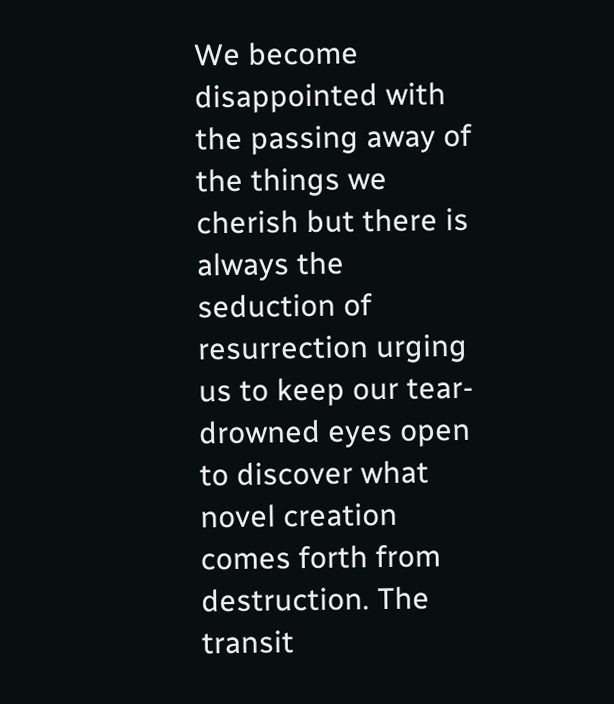We become disappointed with the passing away of the things we cherish but there is always the seduction of resurrection urging us to keep our tear-drowned eyes open to discover what novel creation comes forth from destruction. The transit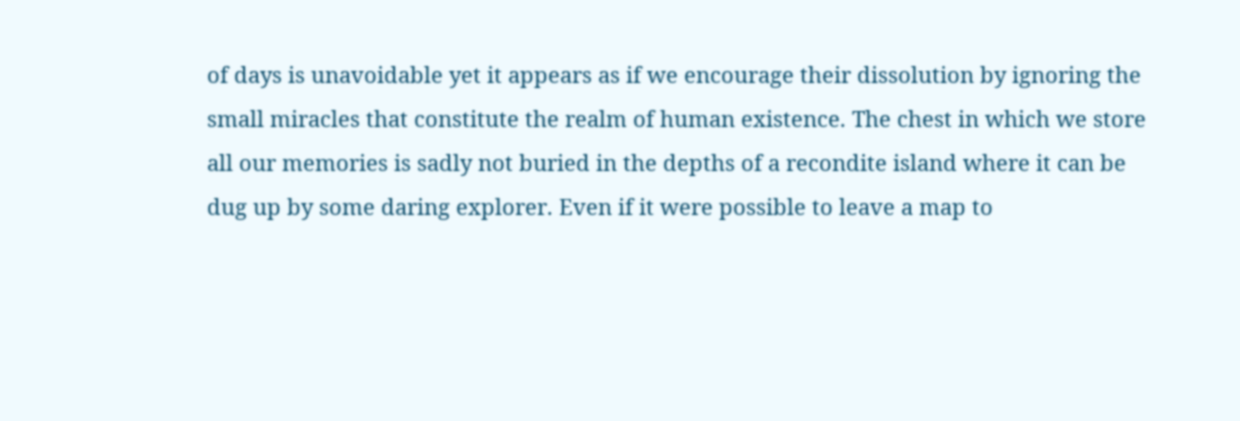of days is unavoidable yet it appears as if we encourage their dissolution by ignoring the small miracles that constitute the realm of human existence. The chest in which we store all our memories is sadly not buried in the depths of a recondite island where it can be dug up by some daring explorer. Even if it were possible to leave a map to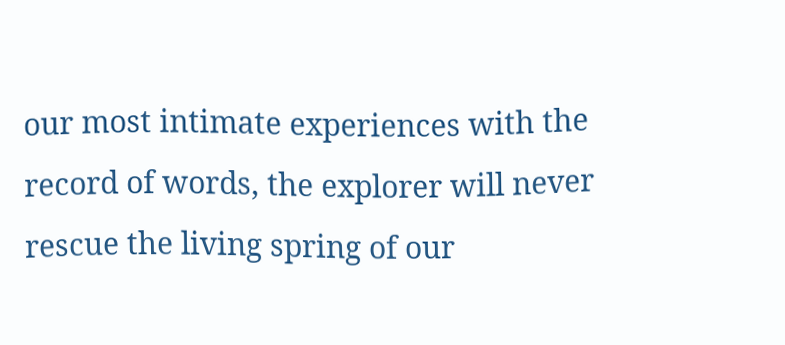our most intimate experiences with the record of words, the explorer will never rescue the living spring of our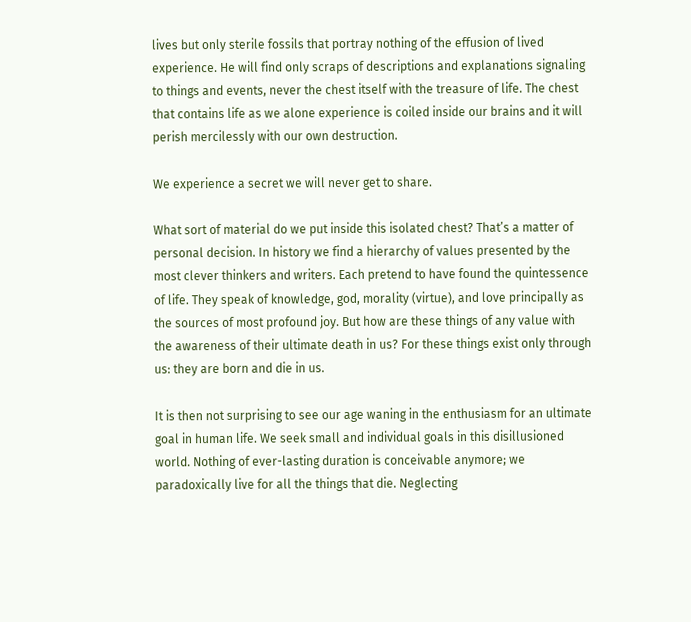lives but only sterile fossils that portray nothing of the effusion of lived experience. He will find only scraps of descriptions and explanations signaling to things and events, never the chest itself with the treasure of life. The chest that contains life as we alone experience is coiled inside our brains and it will perish mercilessly with our own destruction.

We experience a secret we will never get to share.

What sort of material do we put inside this isolated chest? That’s a matter of personal decision. In history we find a hierarchy of values presented by the most clever thinkers and writers. Each pretend to have found the quintessence of life. They speak of knowledge, god, morality (virtue), and love principally as the sources of most profound joy. But how are these things of any value with the awareness of their ultimate death in us? For these things exist only through us: they are born and die in us.

It is then not surprising to see our age waning in the enthusiasm for an ultimate goal in human life. We seek small and individual goals in this disillusioned world. Nothing of ever-lasting duration is conceivable anymore; we paradoxically live for all the things that die. Neglecting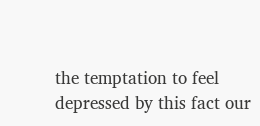the temptation to feel depressed by this fact our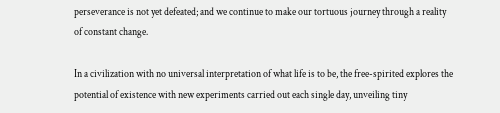perseverance is not yet defeated; and we continue to make our tortuous journey through a reality of constant change.

In a civilization with no universal interpretation of what life is to be, the free-spirited explores the potential of existence with new experiments carried out each single day, unveiling tiny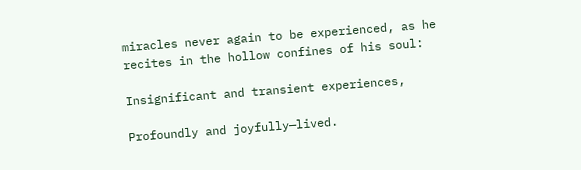miracles never again to be experienced, as he recites in the hollow confines of his soul:

Insignificant and transient experiences,

Profoundly and joyfully—lived.